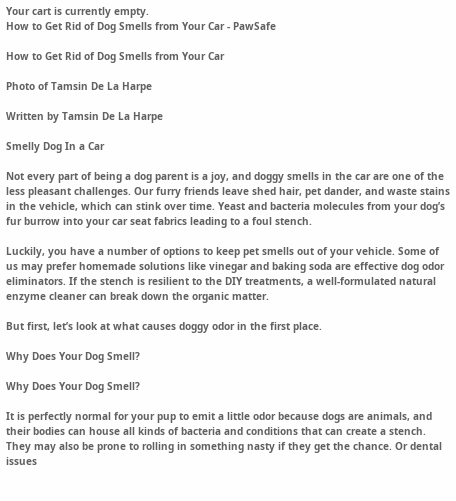Your cart is currently empty.
How to Get Rid of Dog Smells from Your Car - PawSafe

How to Get Rid of Dog Smells from Your Car

Photo of Tamsin De La Harpe

Written by Tamsin De La Harpe

Smelly Dog In a Car

Not every part of being a dog parent is a joy, and doggy smells in the car are one of the less pleasant challenges. Our furry friends leave shed hair, pet dander, and waste stains in the vehicle, which can stink over time. Yeast and bacteria molecules from your dog’s fur burrow into your car seat fabrics leading to a foul stench.

Luckily, you have a number of options to keep pet smells out of your vehicle. Some of us may prefer homemade solutions like vinegar and baking soda are effective dog odor eliminators. If the stench is resilient to the DIY treatments, a well-formulated natural enzyme cleaner can break down the organic matter.

But first, let’s look at what causes doggy odor in the first place.

Why Does Your Dog Smell?

Why Does Your Dog Smell?

It is perfectly normal for your pup to emit a little odor because dogs are animals, and their bodies can house all kinds of bacteria and conditions that can create a stench. They may also be prone to rolling in something nasty if they get the chance. Or dental issues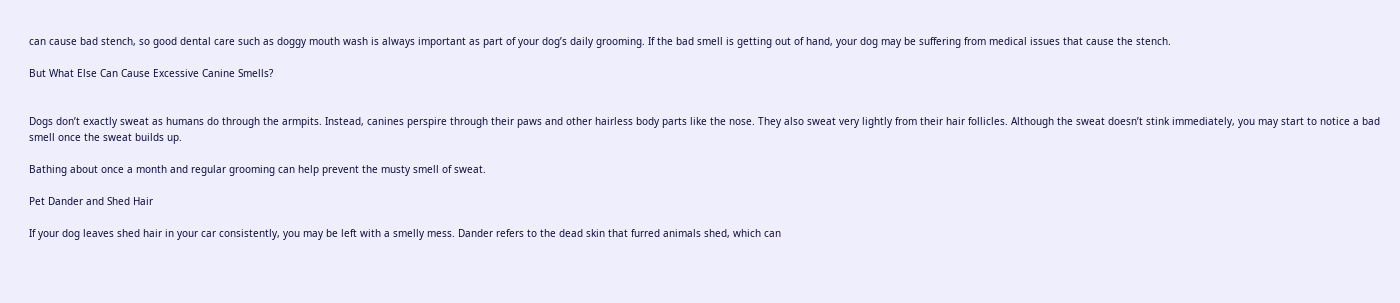can cause bad stench, so good dental care such as doggy mouth wash is always important as part of your dog’s daily grooming. If the bad smell is getting out of hand, your dog may be suffering from medical issues that cause the stench.

But What Else Can Cause Excessive Canine Smells?


Dogs don’t exactly sweat as humans do through the armpits. Instead, canines perspire through their paws and other hairless body parts like the nose. They also sweat very lightly from their hair follicles. Although the sweat doesn’t stink immediately, you may start to notice a bad smell once the sweat builds up.

Bathing about once a month and regular grooming can help prevent the musty smell of sweat.

Pet Dander and Shed Hair

If your dog leaves shed hair in your car consistently, you may be left with a smelly mess. Dander refers to the dead skin that furred animals shed, which can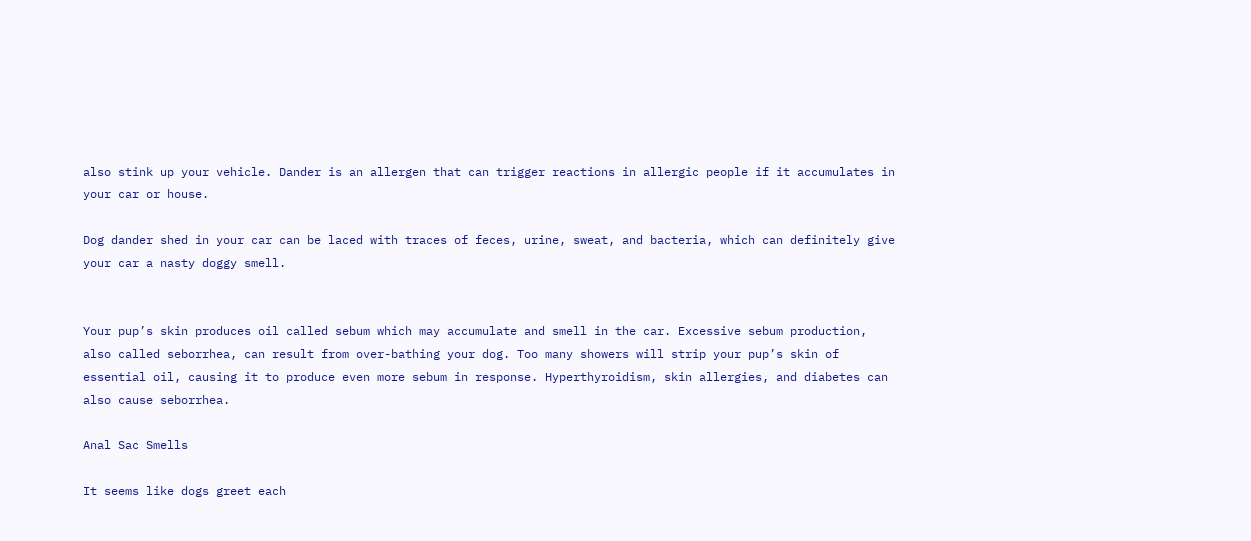also stink up your vehicle. Dander is an allergen that can trigger reactions in allergic people if it accumulates in your car or house.

Dog dander shed in your car can be laced with traces of feces, urine, sweat, and bacteria, which can definitely give your car a nasty doggy smell.


Your pup’s skin produces oil called sebum which may accumulate and smell in the car. Excessive sebum production, also called seborrhea, can result from over-bathing your dog. Too many showers will strip your pup’s skin of essential oil, causing it to produce even more sebum in response. Hyperthyroidism, skin allergies, and diabetes can also cause seborrhea.

Anal Sac Smells

It seems like dogs greet each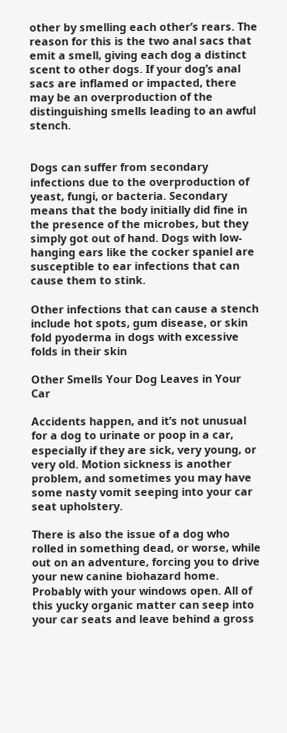other by smelling each other’s rears. The reason for this is the two anal sacs that emit a smell, giving each dog a distinct scent to other dogs. If your dog’s anal sacs are inflamed or impacted, there may be an overproduction of the distinguishing smells leading to an awful stench.


Dogs can suffer from secondary infections due to the overproduction of yeast, fungi, or bacteria. Secondary means that the body initially did fine in the presence of the microbes, but they simply got out of hand. Dogs with low-hanging ears like the cocker spaniel are susceptible to ear infections that can cause them to stink.

Other infections that can cause a stench include hot spots, gum disease, or skin fold pyoderma in dogs with excessive folds in their skin

Other Smells Your Dog Leaves in Your Car

Accidents happen, and it’s not unusual for a dog to urinate or poop in a car, especially if they are sick, very young, or very old. Motion sickness is another problem, and sometimes you may have some nasty vomit seeping into your car seat upholstery.

There is also the issue of a dog who rolled in something dead, or worse, while out on an adventure, forcing you to drive your new canine biohazard home. Probably with your windows open. All of this yucky organic matter can seep into your car seats and leave behind a gross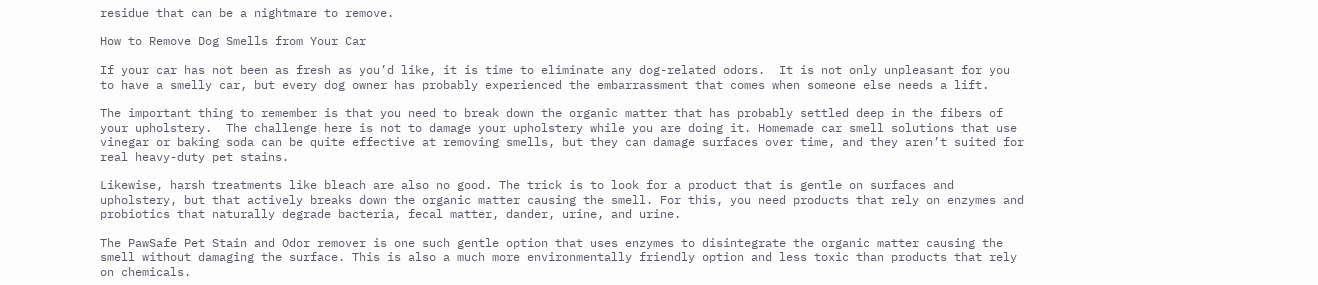residue that can be a nightmare to remove.

How to Remove Dog Smells from Your Car

If your car has not been as fresh as you’d like, it is time to eliminate any dog-related odors.  It is not only unpleasant for you to have a smelly car, but every dog owner has probably experienced the embarrassment that comes when someone else needs a lift.

The important thing to remember is that you need to break down the organic matter that has probably settled deep in the fibers of your upholstery.  The challenge here is not to damage your upholstery while you are doing it. Homemade car smell solutions that use vinegar or baking soda can be quite effective at removing smells, but they can damage surfaces over time, and they aren’t suited for real heavy-duty pet stains.

Likewise, harsh treatments like bleach are also no good. The trick is to look for a product that is gentle on surfaces and upholstery, but that actively breaks down the organic matter causing the smell. For this, you need products that rely on enzymes and probiotics that naturally degrade bacteria, fecal matter, dander, urine, and urine.

The PawSafe Pet Stain and Odor remover is one such gentle option that uses enzymes to disintegrate the organic matter causing the smell without damaging the surface. This is also a much more environmentally friendly option and less toxic than products that rely on chemicals.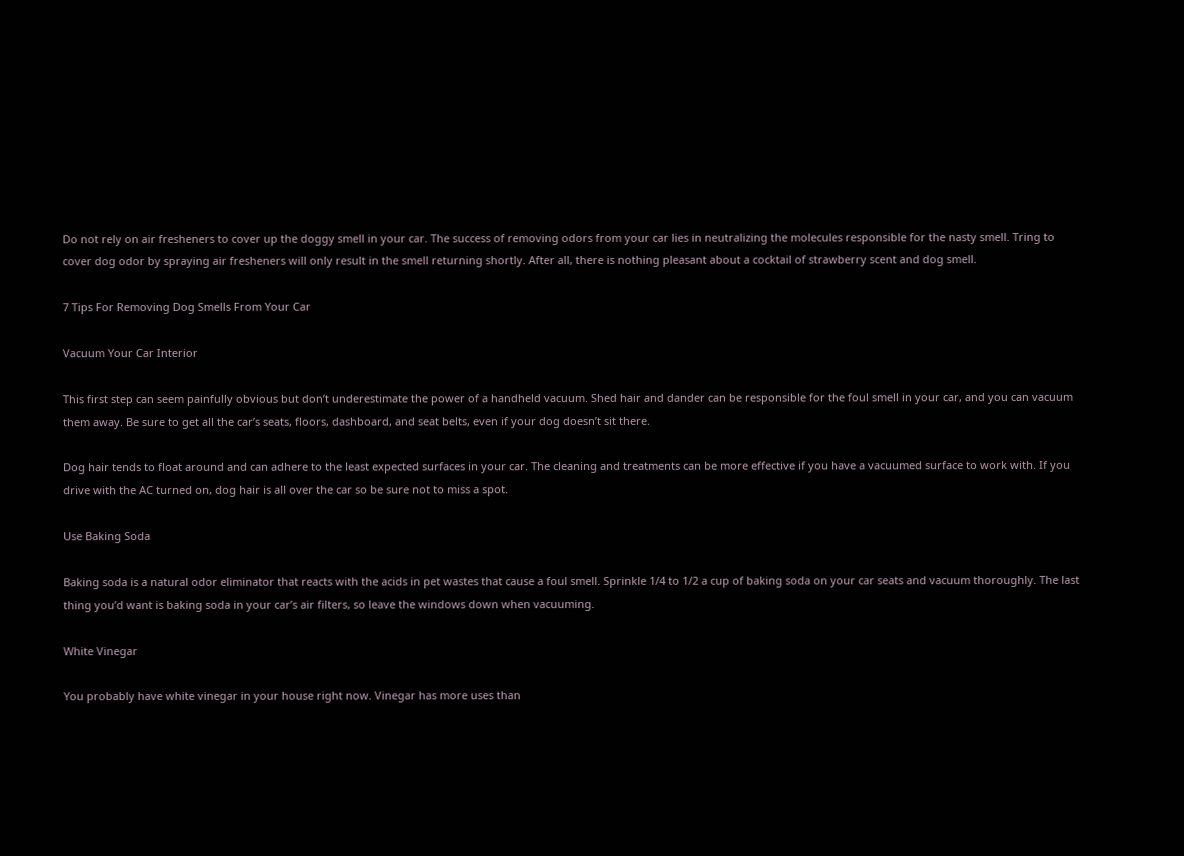Do not rely on air fresheners to cover up the doggy smell in your car. The success of removing odors from your car lies in neutralizing the molecules responsible for the nasty smell. Tring to cover dog odor by spraying air fresheners will only result in the smell returning shortly. After all, there is nothing pleasant about a cocktail of strawberry scent and dog smell.

7 Tips For Removing Dog Smells From Your Car

Vacuum Your Car Interior

This first step can seem painfully obvious but don’t underestimate the power of a handheld vacuum. Shed hair and dander can be responsible for the foul smell in your car, and you can vacuum them away. Be sure to get all the car’s seats, floors, dashboard, and seat belts, even if your dog doesn’t sit there.

Dog hair tends to float around and can adhere to the least expected surfaces in your car. The cleaning and treatments can be more effective if you have a vacuumed surface to work with. If you drive with the AC turned on, dog hair is all over the car so be sure not to miss a spot.

Use Baking Soda

Baking soda is a natural odor eliminator that reacts with the acids in pet wastes that cause a foul smell. Sprinkle 1/4 to 1/2 a cup of baking soda on your car seats and vacuum thoroughly. The last thing you’d want is baking soda in your car’s air filters, so leave the windows down when vacuuming.

White Vinegar

You probably have white vinegar in your house right now. Vinegar has more uses than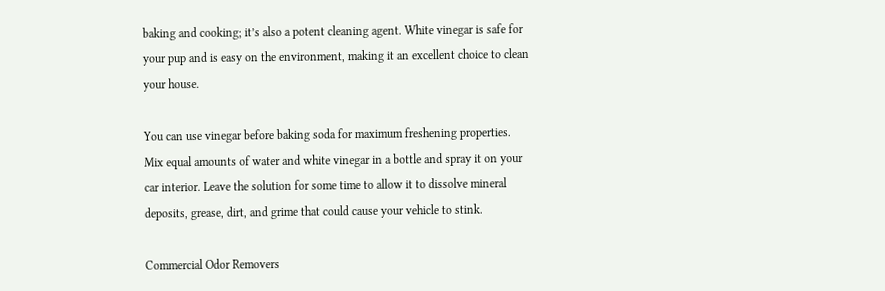baking and cooking; it’s also a potent cleaning agent. White vinegar is safe for your pup and is easy on the environment, making it an excellent choice to clean your house.

You can use vinegar before baking soda for maximum freshening properties. Mix equal amounts of water and white vinegar in a bottle and spray it on your car interior. Leave the solution for some time to allow it to dissolve mineral deposits, grease, dirt, and grime that could cause your vehicle to stink.

Commercial Odor Removers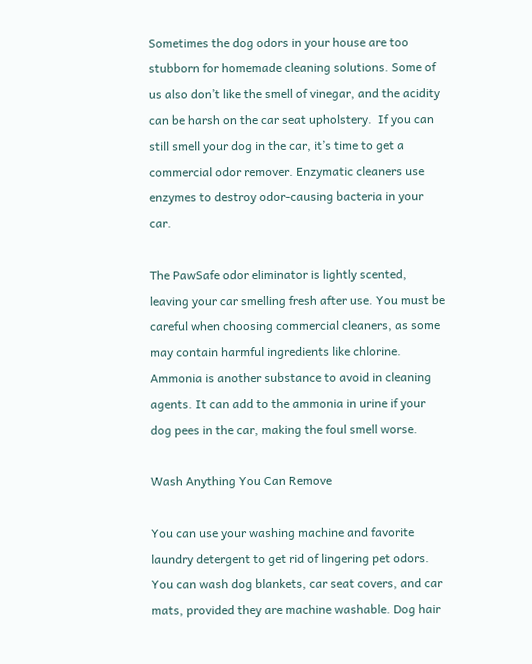Sometimes the dog odors in your house are too stubborn for homemade cleaning solutions. Some of us also don’t like the smell of vinegar, and the acidity can be harsh on the car seat upholstery.  If you can still smell your dog in the car, it’s time to get a commercial odor remover. Enzymatic cleaners use enzymes to destroy odor-causing bacteria in your car.

The PawSafe odor eliminator is lightly scented, leaving your car smelling fresh after use. You must be careful when choosing commercial cleaners, as some may contain harmful ingredients like chlorine. Ammonia is another substance to avoid in cleaning agents. It can add to the ammonia in urine if your dog pees in the car, making the foul smell worse.

Wash Anything You Can Remove

You can use your washing machine and favorite laundry detergent to get rid of lingering pet odors. You can wash dog blankets, car seat covers, and car mats, provided they are machine washable. Dog hair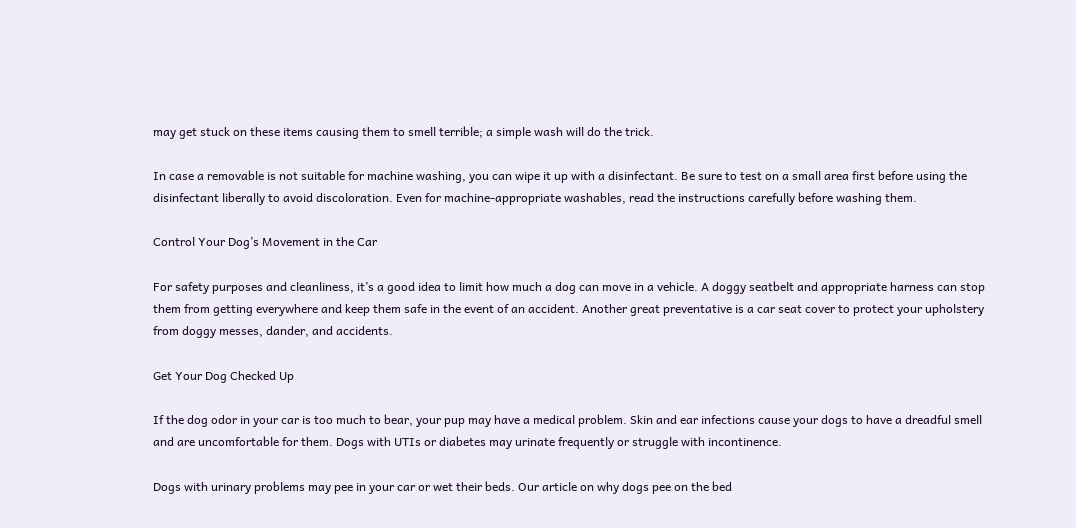may get stuck on these items causing them to smell terrible; a simple wash will do the trick.

In case a removable is not suitable for machine washing, you can wipe it up with a disinfectant. Be sure to test on a small area first before using the disinfectant liberally to avoid discoloration. Even for machine-appropriate washables, read the instructions carefully before washing them.

Control Your Dog’s Movement in the Car

For safety purposes and cleanliness, it’s a good idea to limit how much a dog can move in a vehicle. A doggy seatbelt and appropriate harness can stop them from getting everywhere and keep them safe in the event of an accident. Another great preventative is a car seat cover to protect your upholstery from doggy messes, dander, and accidents.

Get Your Dog Checked Up

If the dog odor in your car is too much to bear, your pup may have a medical problem. Skin and ear infections cause your dogs to have a dreadful smell and are uncomfortable for them. Dogs with UTIs or diabetes may urinate frequently or struggle with incontinence.

Dogs with urinary problems may pee in your car or wet their beds. Our article on why dogs pee on the bed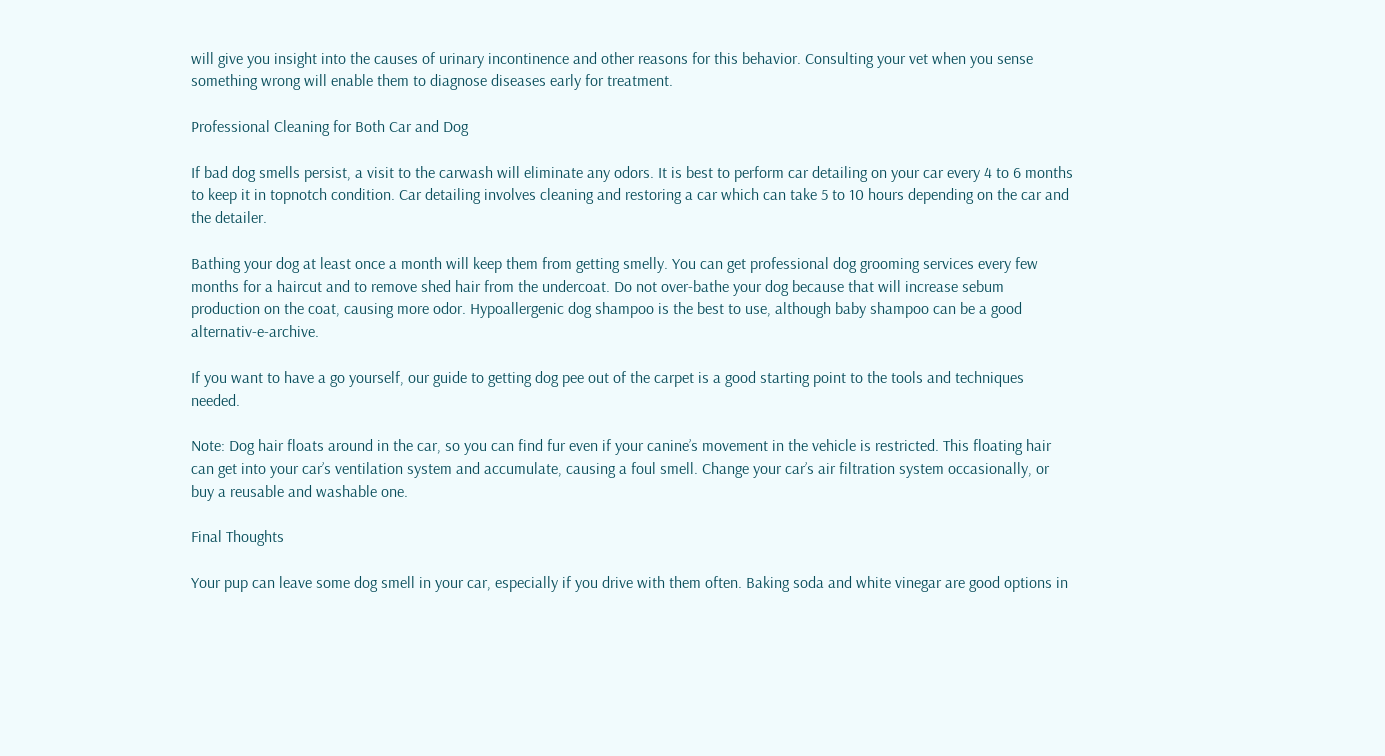will give you insight into the causes of urinary incontinence and other reasons for this behavior. Consulting your vet when you sense something wrong will enable them to diagnose diseases early for treatment.

Professional Cleaning for Both Car and Dog

If bad dog smells persist, a visit to the carwash will eliminate any odors. It is best to perform car detailing on your car every 4 to 6 months to keep it in topnotch condition. Car detailing involves cleaning and restoring a car which can take 5 to 10 hours depending on the car and the detailer.

Bathing your dog at least once a month will keep them from getting smelly. You can get professional dog grooming services every few months for a haircut and to remove shed hair from the undercoat. Do not over-bathe your dog because that will increase sebum production on the coat, causing more odor. Hypoallergenic dog shampoo is the best to use, although baby shampoo can be a good alternativ-e-archive.

If you want to have a go yourself, our guide to getting dog pee out of the carpet is a good starting point to the tools and techniques needed.

Note: Dog hair floats around in the car, so you can find fur even if your canine’s movement in the vehicle is restricted. This floating hair can get into your car’s ventilation system and accumulate, causing a foul smell. Change your car’s air filtration system occasionally, or buy a reusable and washable one.

Final Thoughts

Your pup can leave some dog smell in your car, especially if you drive with them often. Baking soda and white vinegar are good options in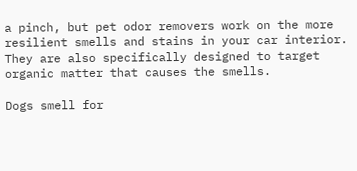a pinch, but pet odor removers work on the more resilient smells and stains in your car interior. They are also specifically designed to target organic matter that causes the smells.

Dogs smell for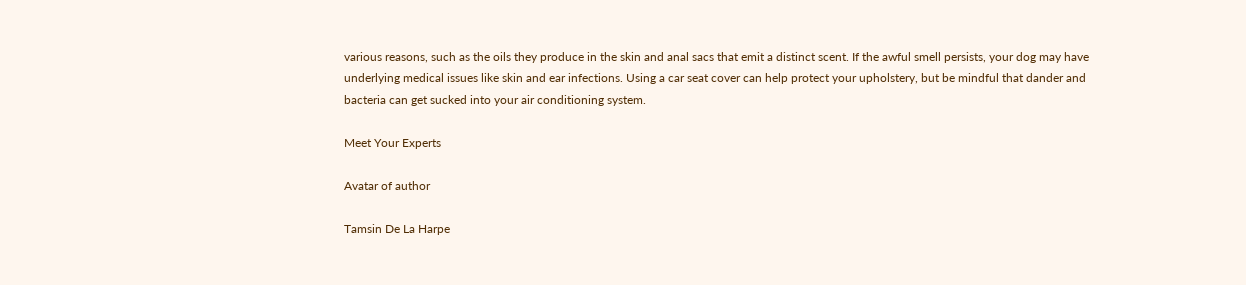various reasons, such as the oils they produce in the skin and anal sacs that emit a distinct scent. If the awful smell persists, your dog may have underlying medical issues like skin and ear infections. Using a car seat cover can help protect your upholstery, but be mindful that dander and bacteria can get sucked into your air conditioning system.

Meet Your Experts

Avatar of author

Tamsin De La Harpe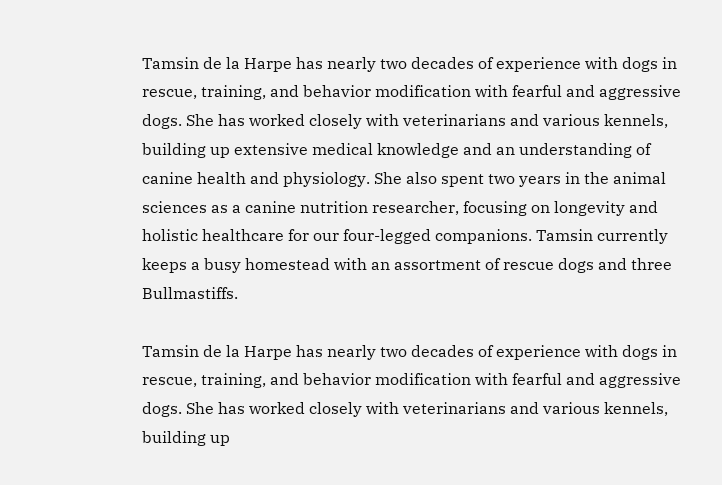Tamsin de la Harpe has nearly two decades of experience with dogs in rescue, training, and behavior modification with fearful and aggressive dogs. She has worked closely with veterinarians and various kennels, building up extensive medical knowledge and an understanding of canine health and physiology. She also spent two years in the animal sciences as a canine nutrition researcher, focusing on longevity and holistic healthcare for our four-legged companions. Tamsin currently keeps a busy homestead with an assortment of rescue dogs and three Bullmastiffs.

Tamsin de la Harpe has nearly two decades of experience with dogs in rescue, training, and behavior modification with fearful and aggressive dogs. She has worked closely with veterinarians and various kennels, building up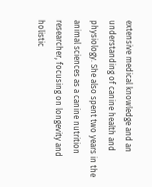extensive medical knowledge and an understanding of canine health and physiology. She also spent two years in the animal sciences as a canine nutrition researcher, focusing on longevity and holistic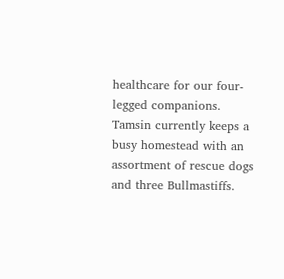healthcare for our four-legged companions. Tamsin currently keeps a busy homestead with an assortment of rescue dogs and three Bullmastiffs.